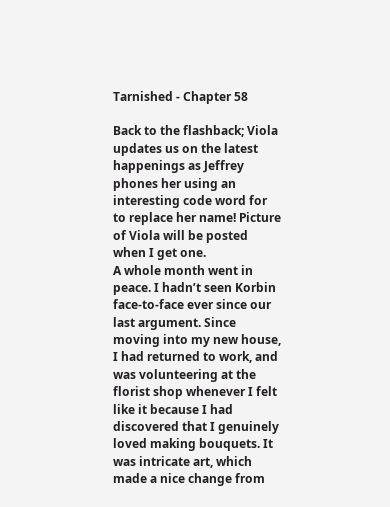Tarnished - Chapter 58

Back to the flashback; Viola updates us on the latest happenings as Jeffrey phones her using an interesting code word for to replace her name! Picture of Viola will be posted when I get one.
A whole month went in peace. I hadn’t seen Korbin face-to-face ever since our last argument. Since moving into my new house, I had returned to work, and was volunteering at the florist shop whenever I felt like it because I had discovered that I genuinely loved making bouquets. It was intricate art, which made a nice change from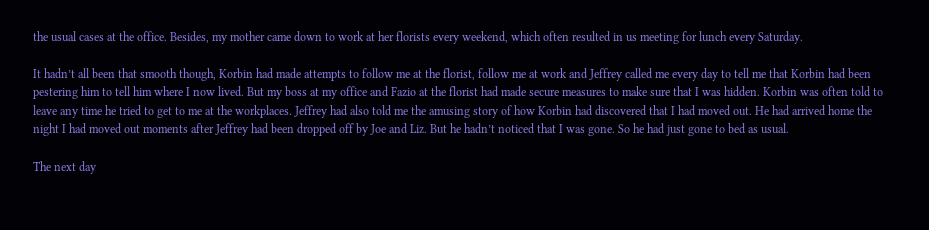the usual cases at the office. Besides, my mother came down to work at her florists every weekend, which often resulted in us meeting for lunch every Saturday.

It hadn’t all been that smooth though, Korbin had made attempts to follow me at the florist, follow me at work and Jeffrey called me every day to tell me that Korbin had been pestering him to tell him where I now lived. But my boss at my office and Fazio at the florist had made secure measures to make sure that I was hidden. Korbin was often told to leave any time he tried to get to me at the workplaces. Jeffrey had also told me the amusing story of how Korbin had discovered that I had moved out. He had arrived home the night I had moved out moments after Jeffrey had been dropped off by Joe and Liz. But he hadn’t noticed that I was gone. So he had just gone to bed as usual.

The next day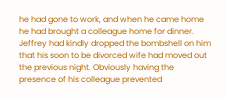he had gone to work, and when he came home he had brought a colleague home for dinner. Jeffrey had kindly dropped the bombshell on him that his soon to be divorced wife had moved out the previous night. Obviously having the presence of his colleague prevented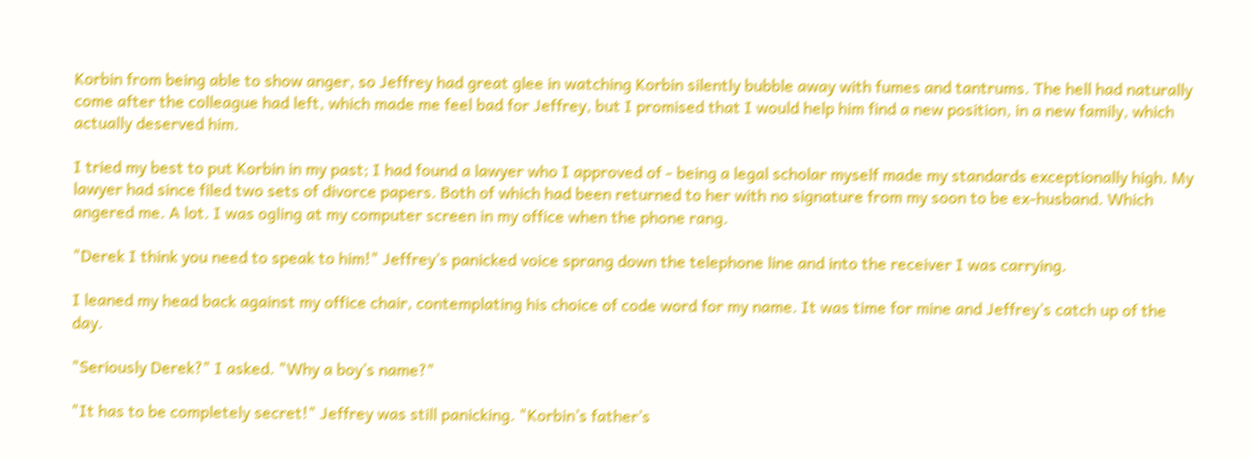Korbin from being able to show anger, so Jeffrey had great glee in watching Korbin silently bubble away with fumes and tantrums. The hell had naturally come after the colleague had left, which made me feel bad for Jeffrey, but I promised that I would help him find a new position, in a new family, which actually deserved him.

I tried my best to put Korbin in my past; I had found a lawyer who I approved of - being a legal scholar myself made my standards exceptionally high. My lawyer had since filed two sets of divorce papers. Both of which had been returned to her with no signature from my soon to be ex-husband. Which angered me. A lot. I was ogling at my computer screen in my office when the phone rang.

"Derek I think you need to speak to him!" Jeffrey’s panicked voice sprang down the telephone line and into the receiver I was carrying.

I leaned my head back against my office chair, contemplating his choice of code word for my name. It was time for mine and Jeffrey’s catch up of the day.

"Seriously Derek?" I asked. "Why a boy’s name?"

"It has to be completely secret!" Jeffrey was still panicking. "Korbin’s father’s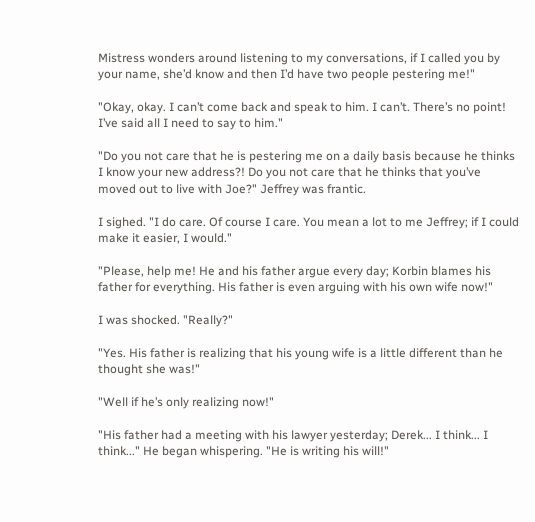Mistress wonders around listening to my conversations, if I called you by your name, she’d know and then I’d have two people pestering me!"

"Okay, okay. I can’t come back and speak to him. I can’t. There’s no point! I’ve said all I need to say to him."

"Do you not care that he is pestering me on a daily basis because he thinks I know your new address?! Do you not care that he thinks that you’ve moved out to live with Joe?" Jeffrey was frantic.

I sighed. "I do care. Of course I care. You mean a lot to me Jeffrey; if I could make it easier, I would."

"Please, help me! He and his father argue every day; Korbin blames his father for everything. His father is even arguing with his own wife now!"

I was shocked. "Really?"

"Yes. His father is realizing that his young wife is a little different than he thought she was!"

"Well if he’s only realizing now!"

"His father had a meeting with his lawyer yesterday; Derek... I think... I think..." He began whispering. "He is writing his will!"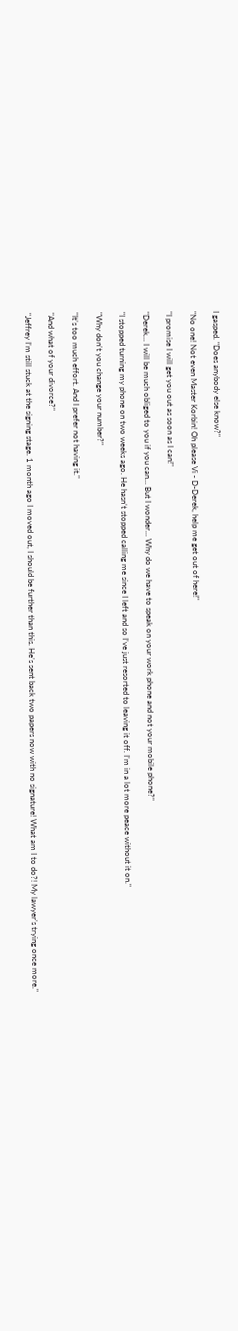I gasped. "Does anybody else know?"

"No one! Not even Master Korbin! Oh please Vi - D-Derek, help me get out of here!"

"I promise I will get you out as soon as I can!"

"Derek... I will be much obliged to you if you can... But I wonder... Why do we have to speak on your work phone and not your mobile phone?"

"I stopped turning my phone on two weeks ago. He hasn’t stopped calling me since I left and so I’ve just resorted to leaving it off. I’m in a lot more peace without it on."

"Why don’t you change your number?"

"It’s too much effort. And I prefer not having it."

"And what of your divorce?"

"Jeffrey I’m still stuck at the signing stage. 1 month ago I moved out, I should be further than this. He’s sent back two papers now with no signature! What am I to do?! My lawyer’s trying once more."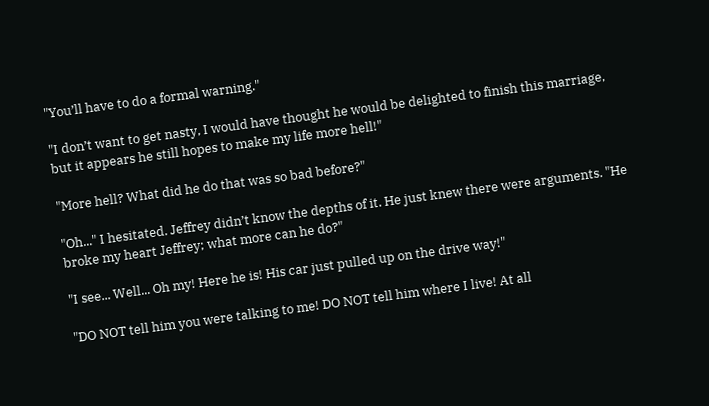"You’ll have to do a formal warning."

"I don’t want to get nasty, I would have thought he would be delighted to finish this marriage, but it appears he still hopes to make my life more hell!"

"More hell? What did he do that was so bad before?"

"Oh..." I hesitated. Jeffrey didn’t know the depths of it. He just knew there were arguments. "He broke my heart Jeffrey; what more can he do?"

"I see... Well... Oh my! Here he is! His car just pulled up on the drive way!"

"DO NOT tell him you were talking to me! DO NOT tell him where I live! At all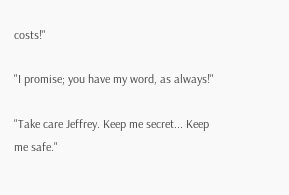costs!"

"I promise; you have my word, as always!"

"Take care Jeffrey. Keep me secret... Keep me safe."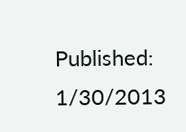Published: 1/30/2013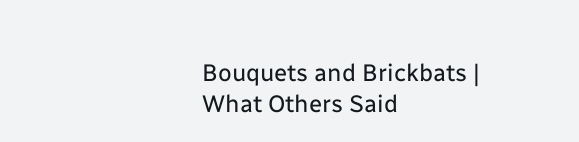Bouquets and Brickbats | What Others Said